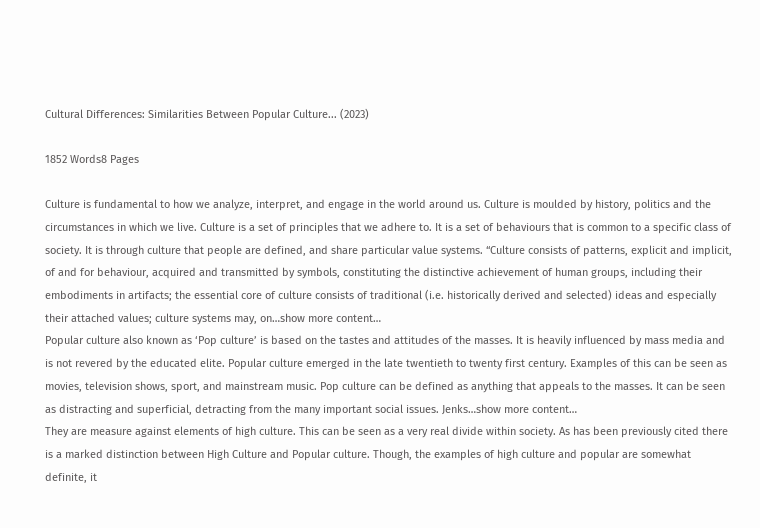Cultural Differences: Similarities Between Popular Culture... (2023)

1852 Words8 Pages

Culture is fundamental to how we analyze, interpret, and engage in the world around us. Culture is moulded by history, politics and the circumstances in which we live. Culture is a set of principles that we adhere to. It is a set of behaviours that is common to a specific class of society. It is through culture that people are defined, and share particular value systems. “Culture consists of patterns, explicit and implicit, of and for behaviour, acquired and transmitted by symbols, constituting the distinctive achievement of human groups, including their embodiments in artifacts; the essential core of culture consists of traditional (i.e. historically derived and selected) ideas and especially their attached values; culture systems may, on…show more content…
Popular culture also known as ‘Pop culture’ is based on the tastes and attitudes of the masses. It is heavily influenced by mass media and is not revered by the educated elite. Popular culture emerged in the late twentieth to twenty first century. Examples of this can be seen as movies, television shows, sport, and mainstream music. Pop culture can be defined as anything that appeals to the masses. It can be seen as distracting and superficial, detracting from the many important social issues. Jenks…show more content…
They are measure against elements of high culture. This can be seen as a very real divide within society. As has been previously cited there is a marked distinction between High Culture and Popular culture. Though, the examples of high culture and popular are somewhat definite, it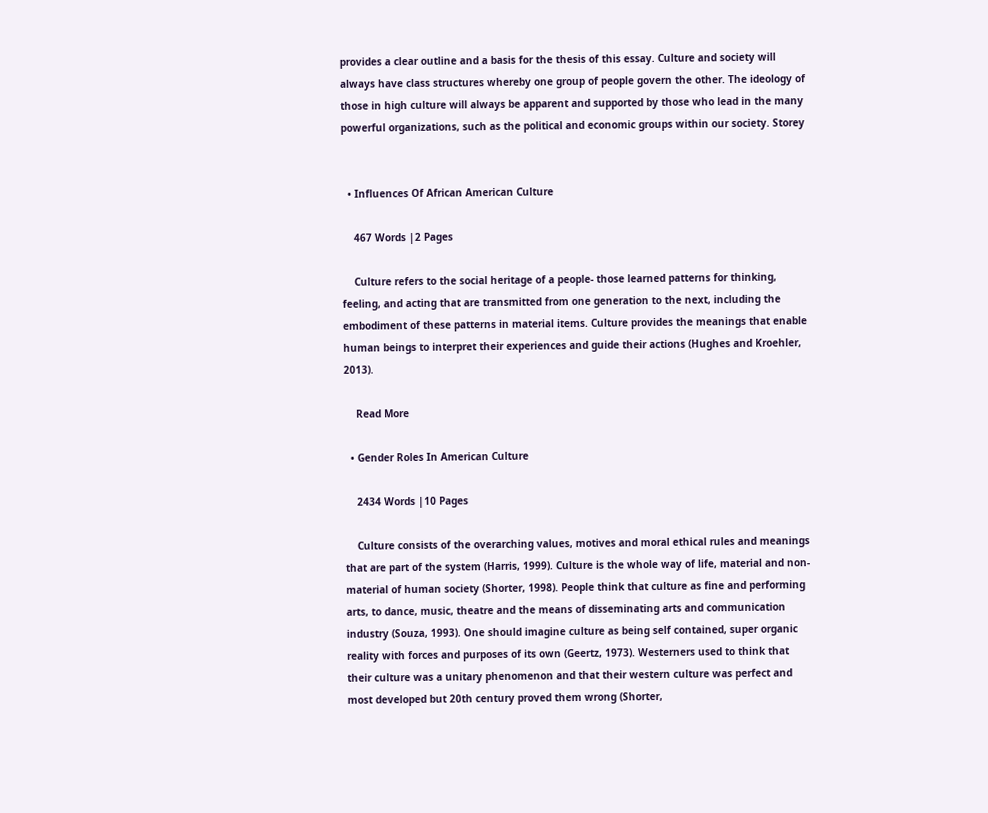provides a clear outline and a basis for the thesis of this essay. Culture and society will always have class structures whereby one group of people govern the other. The ideology of those in high culture will always be apparent and supported by those who lead in the many powerful organizations, such as the political and economic groups within our society. Storey


  • Influences Of African American Culture

    467 Words |2 Pages

    Culture refers to the social heritage of a people- those learned patterns for thinking, feeling, and acting that are transmitted from one generation to the next, including the embodiment of these patterns in material items. Culture provides the meanings that enable human beings to interpret their experiences and guide their actions (Hughes and Kroehler, 2013).

    Read More

  • Gender Roles In American Culture

    2434 Words |10 Pages

    Culture consists of the overarching values, motives and moral ethical rules and meanings that are part of the system (Harris, 1999). Culture is the whole way of life, material and non-material of human society (Shorter, 1998). People think that culture as fine and performing arts, to dance, music, theatre and the means of disseminating arts and communication industry (Souza, 1993). One should imagine culture as being self contained, super organic reality with forces and purposes of its own (Geertz, 1973). Westerners used to think that their culture was a unitary phenomenon and that their western culture was perfect and most developed but 20th century proved them wrong (Shorter,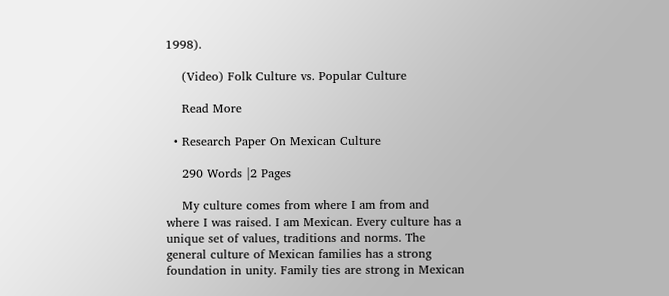1998).

    (Video) Folk Culture vs. Popular Culture

    Read More

  • Research Paper On Mexican Culture

    290 Words |2 Pages

    My culture comes from where I am from and where I was raised. I am Mexican. Every culture has a unique set of values, traditions and norms. The general culture of Mexican families has a strong foundation in unity. Family ties are strong in Mexican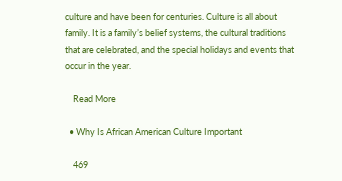culture and have been for centuries. Culture is all about family. It is a family’s belief systems, the cultural traditions that are celebrated, and the special holidays and events that occur in the year.

    Read More

  • Why Is African American Culture Important

    469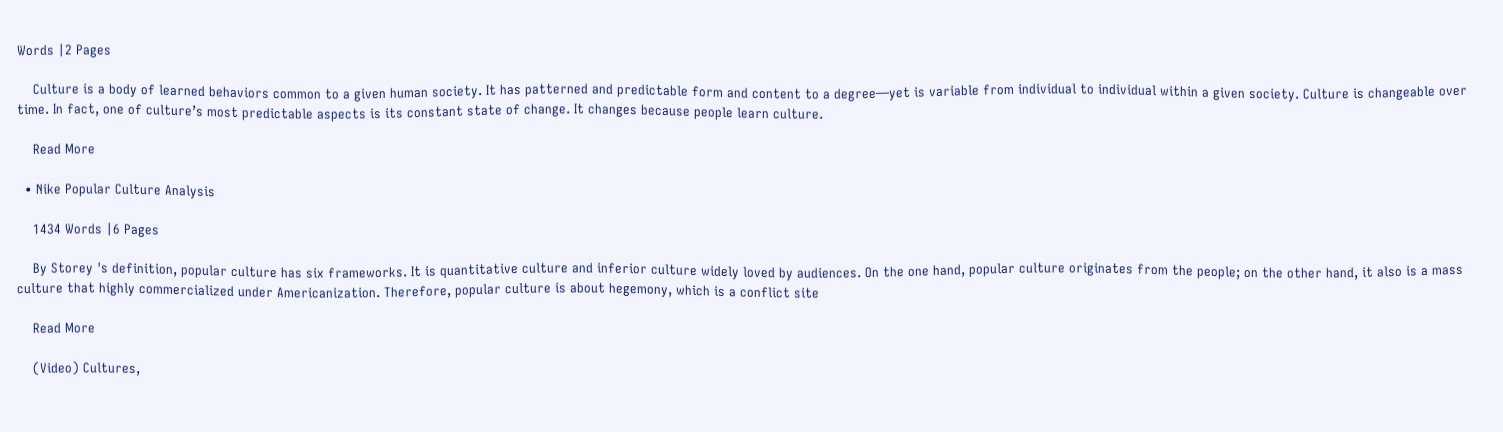Words |2 Pages

    Culture is a body of learned behaviors common to a given human society. It has patterned and predictable form and content to a degree—yet is variable from individual to individual within a given society. Culture is changeable over time. In fact, one of culture’s most predictable aspects is its constant state of change. It changes because people learn culture.

    Read More

  • Nike Popular Culture Analysis

    1434 Words |6 Pages

    By Storey 's definition, popular culture has six frameworks. It is quantitative culture and inferior culture widely loved by audiences. On the one hand, popular culture originates from the people; on the other hand, it also is a mass culture that highly commercialized under Americanization. Therefore, popular culture is about hegemony, which is a conflict site

    Read More

    (Video) Cultures,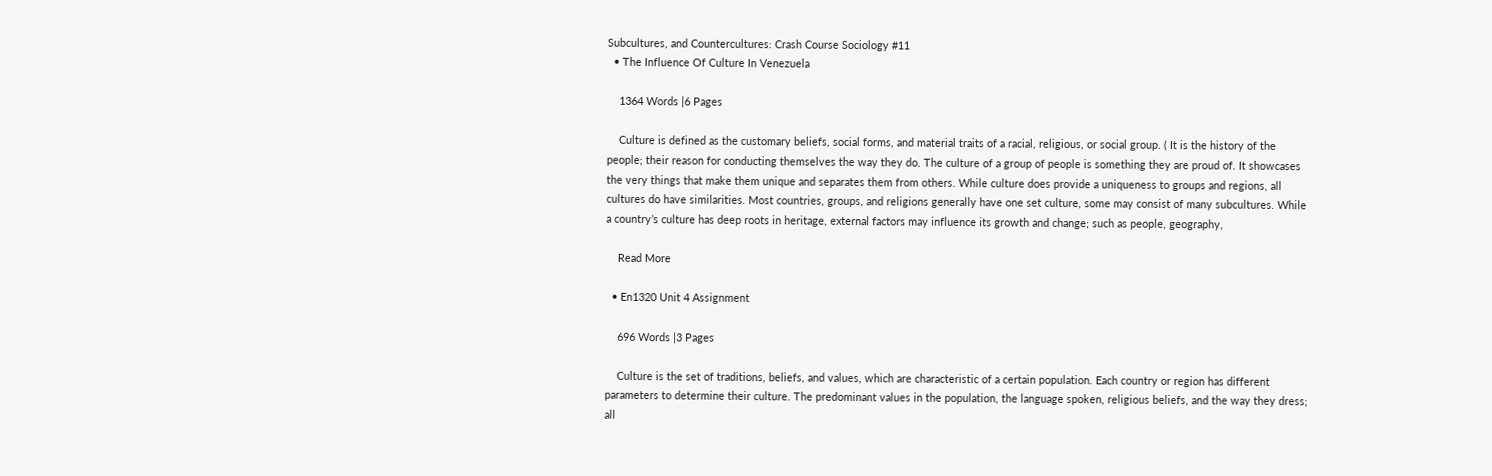Subcultures, and Countercultures: Crash Course Sociology #11
  • The Influence Of Culture In Venezuela

    1364 Words |6 Pages

    Culture is defined as the customary beliefs, social forms, and material traits of a racial, religious, or social group. ( It is the history of the people; their reason for conducting themselves the way they do. The culture of a group of people is something they are proud of. It showcases the very things that make them unique and separates them from others. While culture does provide a uniqueness to groups and regions, all cultures do have similarities. Most countries, groups, and religions generally have one set culture, some may consist of many subcultures. While a country’s culture has deep roots in heritage, external factors may influence its growth and change; such as people, geography,

    Read More

  • En1320 Unit 4 Assignment

    696 Words |3 Pages

    Culture is the set of traditions, beliefs, and values, which are characteristic of a certain population. Each country or region has different parameters to determine their culture. The predominant values in the population, the language spoken, religious beliefs, and the way they dress; all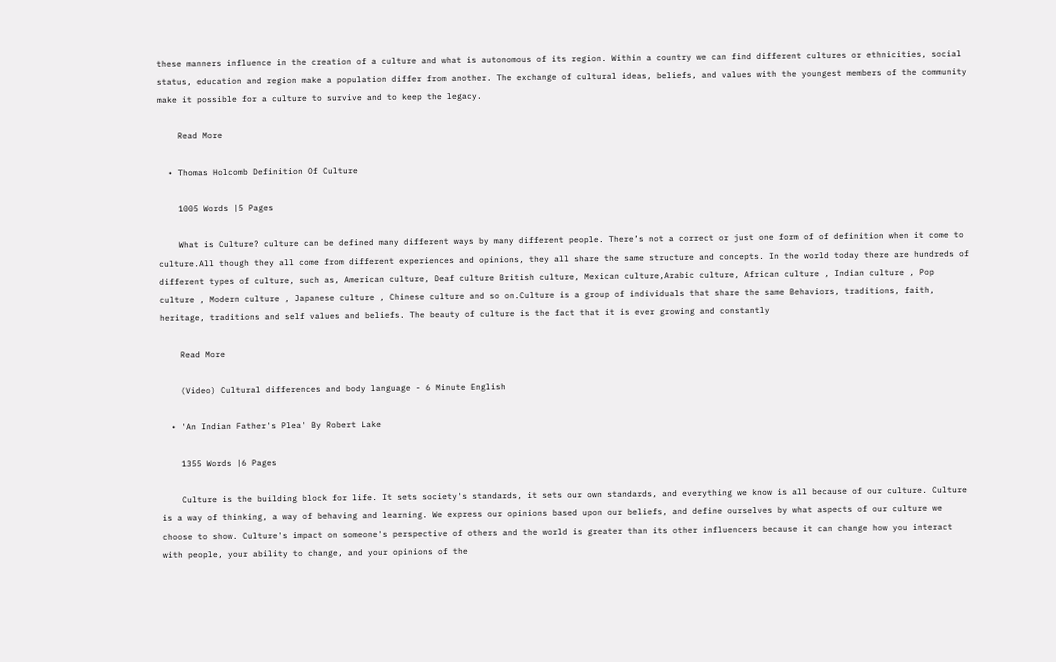these manners influence in the creation of a culture and what is autonomous of its region. Within a country we can find different cultures or ethnicities, social status, education and region make a population differ from another. The exchange of cultural ideas, beliefs, and values with the youngest members of the community make it possible for a culture to survive and to keep the legacy.

    Read More

  • Thomas Holcomb Definition Of Culture

    1005 Words |5 Pages

    What is Culture? culture can be defined many different ways by many different people. There’s not a correct or just one form of of definition when it come to culture.All though they all come from different experiences and opinions, they all share the same structure and concepts. In the world today there are hundreds of different types of culture, such as, American culture, Deaf culture British culture, Mexican culture,Arabic culture, African culture , Indian culture , Pop culture , Modern culture , Japanese culture , Chinese culture and so on.Culture is a group of individuals that share the same Behaviors, traditions, faith, heritage, traditions and self values and beliefs. The beauty of culture is the fact that it is ever growing and constantly

    Read More

    (Video) Cultural differences and body language - 6 Minute English

  • 'An Indian Father's Plea' By Robert Lake

    1355 Words |6 Pages

    Culture is the building block for life. It sets society's standards, it sets our own standards, and everything we know is all because of our culture. Culture is a way of thinking, a way of behaving and learning. We express our opinions based upon our beliefs, and define ourselves by what aspects of our culture we choose to show. Culture's impact on someone's perspective of others and the world is greater than its other influencers because it can change how you interact with people, your ability to change, and your opinions of the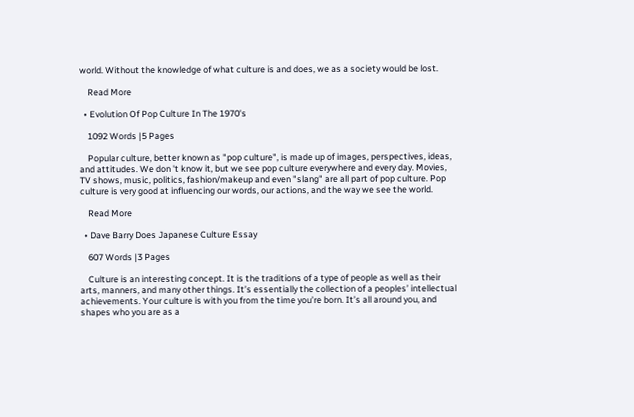world. Without the knowledge of what culture is and does, we as a society would be lost.

    Read More

  • Evolution Of Pop Culture In The 1970's

    1092 Words |5 Pages

    Popular culture, better known as "pop culture", is made up of images, perspectives, ideas, and attitudes. We don 't know it, but we see pop culture everywhere and every day. Movies, TV shows, music, politics, fashion/makeup and even "slang" are all part of pop culture. Pop culture is very good at influencing our words, our actions, and the way we see the world.

    Read More

  • Dave Barry Does Japanese Culture Essay

    607 Words |3 Pages

    Culture is an interesting concept. It is the traditions of a type of people as well as their arts, manners, and many other things. It’s essentially the collection of a peoples’ intellectual achievements. Your culture is with you from the time you’re born. It’s all around you, and shapes who you are as a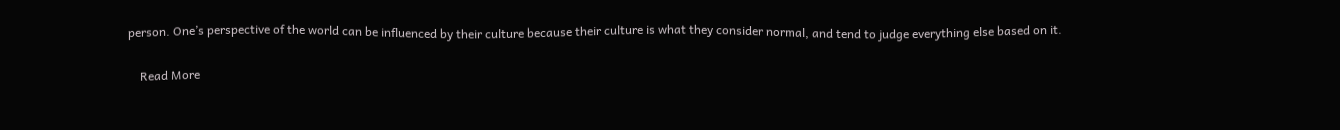person. One’s perspective of the world can be influenced by their culture because their culture is what they consider normal, and tend to judge everything else based on it.

    Read More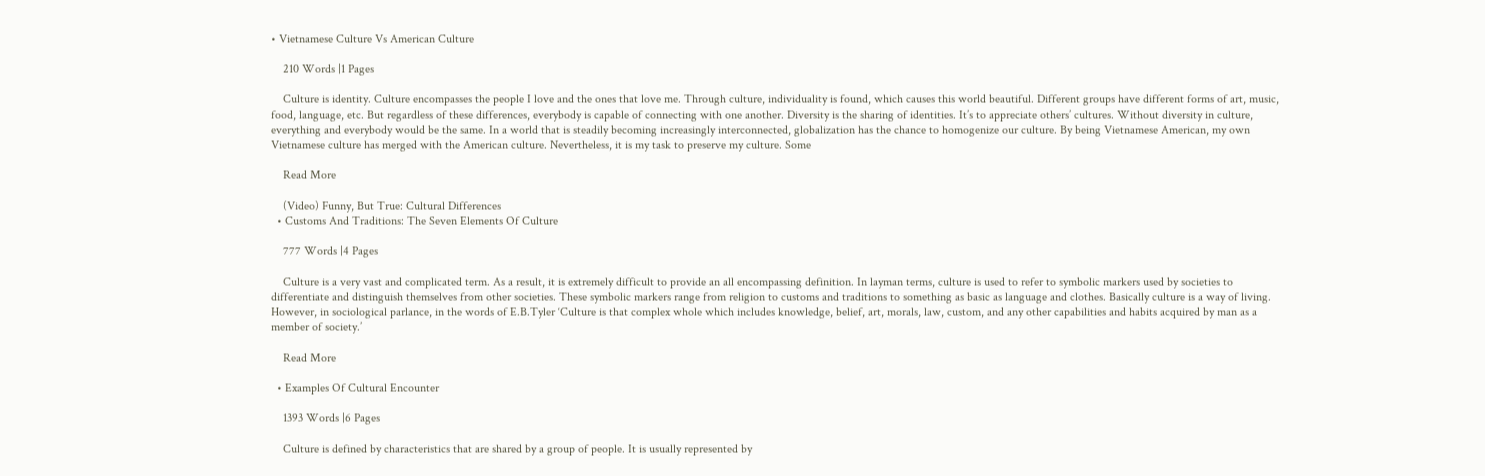• Vietnamese Culture Vs American Culture

    210 Words |1 Pages

    Culture is identity. Culture encompasses the people I love and the ones that love me. Through culture, individuality is found, which causes this world beautiful. Different groups have different forms of art, music, food, language, etc. But regardless of these differences, everybody is capable of connecting with one another. Diversity is the sharing of identities. It’s to appreciate others’ cultures. Without diversity in culture, everything and everybody would be the same. In a world that is steadily becoming increasingly interconnected, globalization has the chance to homogenize our culture. By being Vietnamese American, my own Vietnamese culture has merged with the American culture. Nevertheless, it is my task to preserve my culture. Some

    Read More

    (Video) Funny, But True: Cultural Differences
  • Customs And Traditions: The Seven Elements Of Culture

    777 Words |4 Pages

    Culture is a very vast and complicated term. As a result, it is extremely difficult to provide an all encompassing definition. In layman terms, culture is used to refer to symbolic markers used by societies to differentiate and distinguish themselves from other societies. These symbolic markers range from religion to customs and traditions to something as basic as language and clothes. Basically culture is a way of living. However, in sociological parlance, in the words of E.B.Tyler ‘Culture is that complex whole which includes knowledge, belief, art, morals, law, custom, and any other capabilities and habits acquired by man as a member of society.’

    Read More

  • Examples Of Cultural Encounter

    1393 Words |6 Pages

    Culture is defined by characteristics that are shared by a group of people. It is usually represented by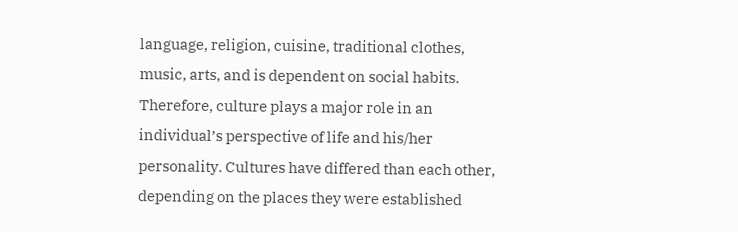language, religion, cuisine, traditional clothes, music, arts, and is dependent on social habits. Therefore, culture plays a major role in an individual’s perspective of life and his/her personality. Cultures have differed than each other, depending on the places they were established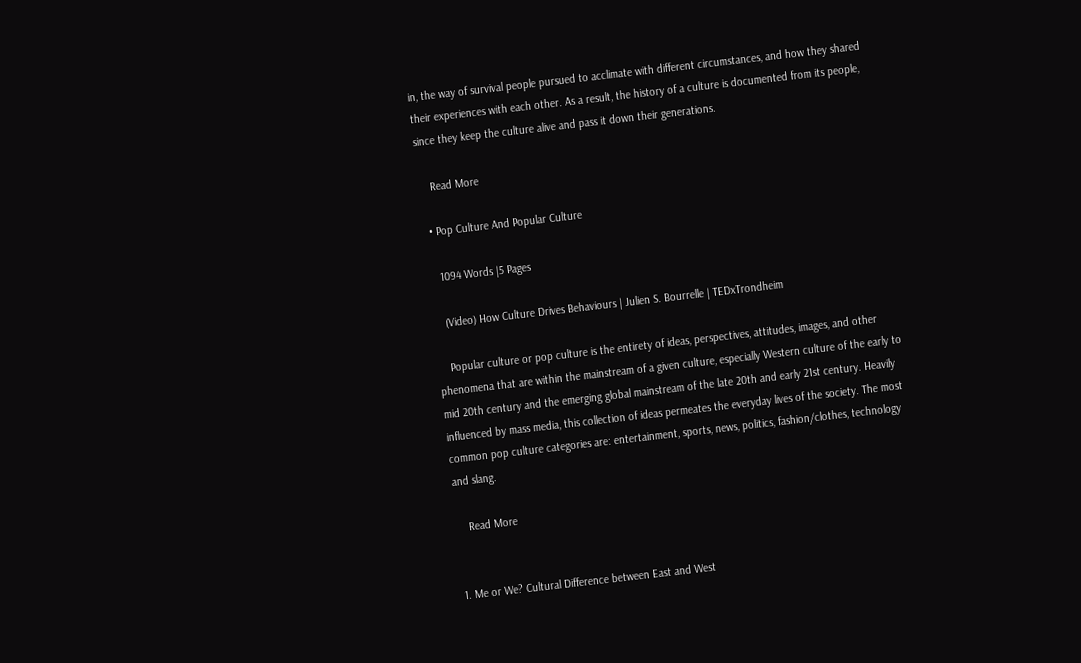in, the way of survival people pursued to acclimate with different circumstances, and how they shared their experiences with each other. As a result, the history of a culture is documented from its people, since they keep the culture alive and pass it down their generations.

    Read More

  • Pop Culture And Popular Culture

    1094 Words |5 Pages

    (Video) How Culture Drives Behaviours | Julien S. Bourrelle | TEDxTrondheim

    Popular culture or pop culture is the entirety of ideas, perspectives, attitudes, images, and other phenomena that are within the mainstream of a given culture, especially Western culture of the early to mid 20th century and the emerging global mainstream of the late 20th and early 21st century. Heavily influenced by mass media, this collection of ideas permeates the everyday lives of the society. The most common pop culture categories are: entertainment, sports, news, politics, fashion/clothes, technology and slang.

    Read More


1. Me or We? Cultural Difference between East and West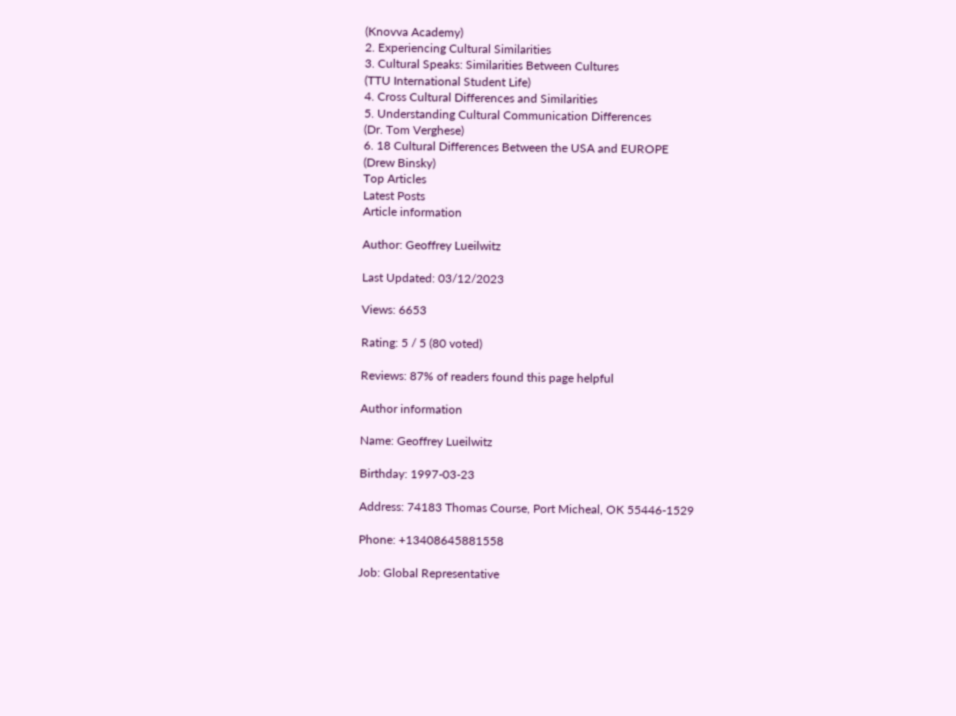(Knovva Academy)
2. Experiencing Cultural Similarities
3. Cultural Speaks: Similarities Between Cultures
(TTU International Student Life)
4. Cross Cultural Differences and Similarities
5. Understanding Cultural Communication Differences
(Dr. Tom Verghese)
6. 18 Cultural Differences Between the USA and EUROPE
(Drew Binsky)
Top Articles
Latest Posts
Article information

Author: Geoffrey Lueilwitz

Last Updated: 03/12/2023

Views: 6653

Rating: 5 / 5 (80 voted)

Reviews: 87% of readers found this page helpful

Author information

Name: Geoffrey Lueilwitz

Birthday: 1997-03-23

Address: 74183 Thomas Course, Port Micheal, OK 55446-1529

Phone: +13408645881558

Job: Global Representative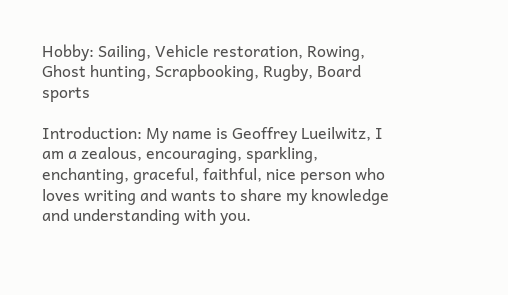Hobby: Sailing, Vehicle restoration, Rowing, Ghost hunting, Scrapbooking, Rugby, Board sports

Introduction: My name is Geoffrey Lueilwitz, I am a zealous, encouraging, sparkling, enchanting, graceful, faithful, nice person who loves writing and wants to share my knowledge and understanding with you.